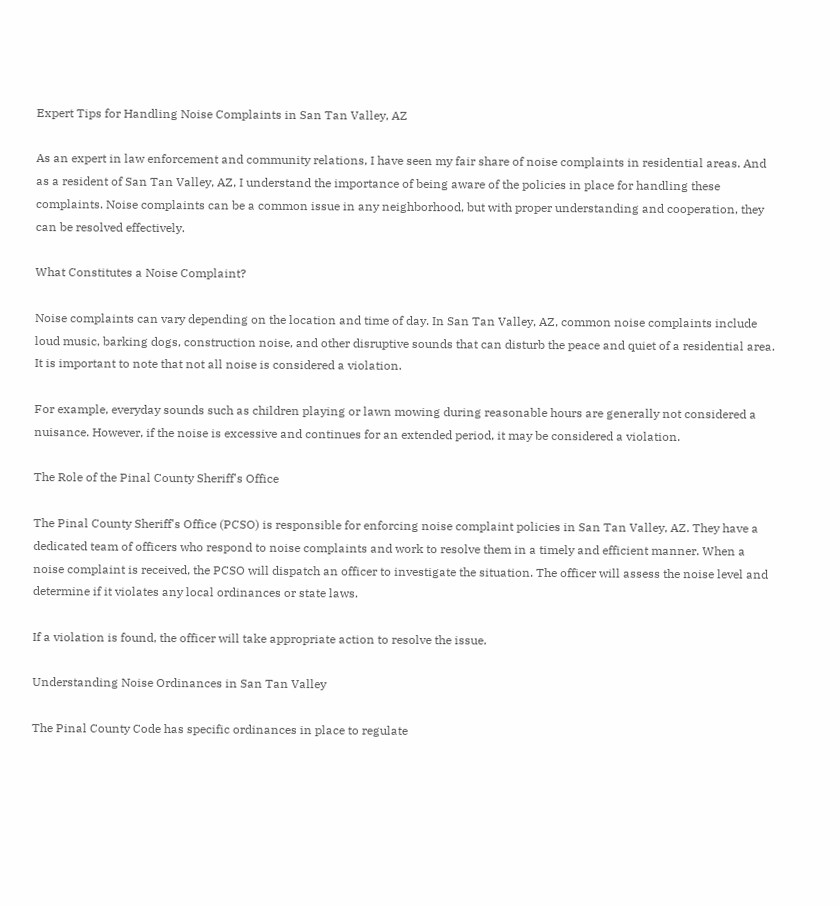Expert Tips for Handling Noise Complaints in San Tan Valley, AZ

As an expert in law enforcement and community relations, I have seen my fair share of noise complaints in residential areas. And as a resident of San Tan Valley, AZ, I understand the importance of being aware of the policies in place for handling these complaints. Noise complaints can be a common issue in any neighborhood, but with proper understanding and cooperation, they can be resolved effectively.

What Constitutes a Noise Complaint?

Noise complaints can vary depending on the location and time of day. In San Tan Valley, AZ, common noise complaints include loud music, barking dogs, construction noise, and other disruptive sounds that can disturb the peace and quiet of a residential area. It is important to note that not all noise is considered a violation.

For example, everyday sounds such as children playing or lawn mowing during reasonable hours are generally not considered a nuisance. However, if the noise is excessive and continues for an extended period, it may be considered a violation.

The Role of the Pinal County Sheriff's Office

The Pinal County Sheriff's Office (PCSO) is responsible for enforcing noise complaint policies in San Tan Valley, AZ. They have a dedicated team of officers who respond to noise complaints and work to resolve them in a timely and efficient manner. When a noise complaint is received, the PCSO will dispatch an officer to investigate the situation. The officer will assess the noise level and determine if it violates any local ordinances or state laws.

If a violation is found, the officer will take appropriate action to resolve the issue.

Understanding Noise Ordinances in San Tan Valley

The Pinal County Code has specific ordinances in place to regulate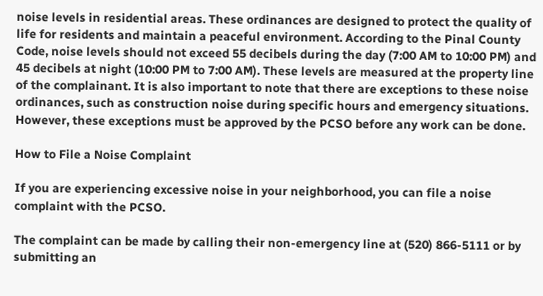noise levels in residential areas. These ordinances are designed to protect the quality of life for residents and maintain a peaceful environment. According to the Pinal County Code, noise levels should not exceed 55 decibels during the day (7:00 AM to 10:00 PM) and 45 decibels at night (10:00 PM to 7:00 AM). These levels are measured at the property line of the complainant. It is also important to note that there are exceptions to these noise ordinances, such as construction noise during specific hours and emergency situations. However, these exceptions must be approved by the PCSO before any work can be done.

How to File a Noise Complaint

If you are experiencing excessive noise in your neighborhood, you can file a noise complaint with the PCSO.

The complaint can be made by calling their non-emergency line at (520) 866-5111 or by submitting an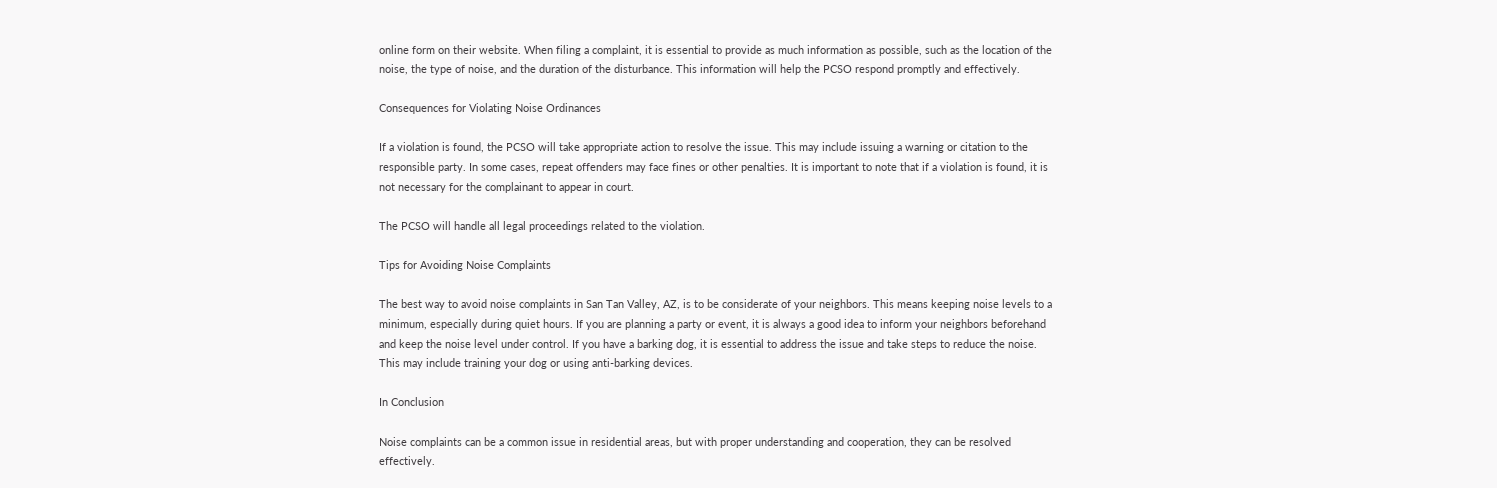online form on their website. When filing a complaint, it is essential to provide as much information as possible, such as the location of the noise, the type of noise, and the duration of the disturbance. This information will help the PCSO respond promptly and effectively.

Consequences for Violating Noise Ordinances

If a violation is found, the PCSO will take appropriate action to resolve the issue. This may include issuing a warning or citation to the responsible party. In some cases, repeat offenders may face fines or other penalties. It is important to note that if a violation is found, it is not necessary for the complainant to appear in court.

The PCSO will handle all legal proceedings related to the violation.

Tips for Avoiding Noise Complaints

The best way to avoid noise complaints in San Tan Valley, AZ, is to be considerate of your neighbors. This means keeping noise levels to a minimum, especially during quiet hours. If you are planning a party or event, it is always a good idea to inform your neighbors beforehand and keep the noise level under control. If you have a barking dog, it is essential to address the issue and take steps to reduce the noise. This may include training your dog or using anti-barking devices.

In Conclusion

Noise complaints can be a common issue in residential areas, but with proper understanding and cooperation, they can be resolved effectively.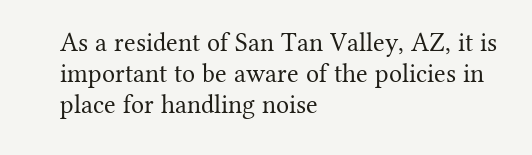As a resident of San Tan Valley, AZ, it is important to be aware of the policies in place for handling noise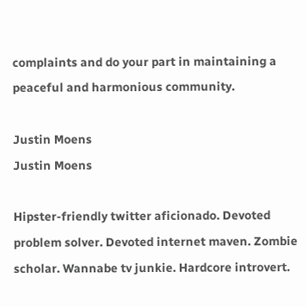complaints and do your part in maintaining a peaceful and harmonious community.

Justin Moens
Justin Moens

Hipster-friendly twitter aficionado. Devoted problem solver. Devoted internet maven. Zombie scholar. Wannabe tv junkie. Hardcore introvert.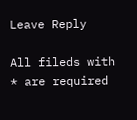Leave Reply

All fileds with * are required